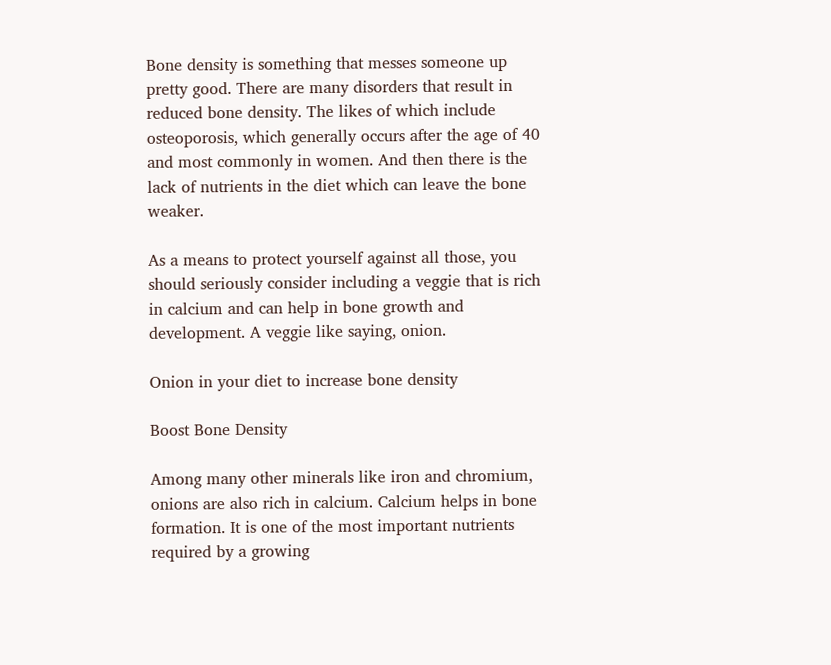Bone density is something that messes someone up pretty good. There are many disorders that result in reduced bone density. The likes of which include osteoporosis, which generally occurs after the age of 40 and most commonly in women. And then there is the lack of nutrients in the diet which can leave the bone weaker.

As a means to protect yourself against all those, you should seriously consider including a veggie that is rich in calcium and can help in bone growth and development. A veggie like saying, onion.

Onion in your diet to increase bone density

Boost Bone Density

Among many other minerals like iron and chromium, onions are also rich in calcium. Calcium helps in bone formation. It is one of the most important nutrients required by a growing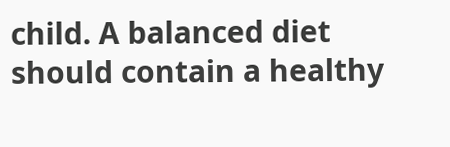child. A balanced diet should contain a healthy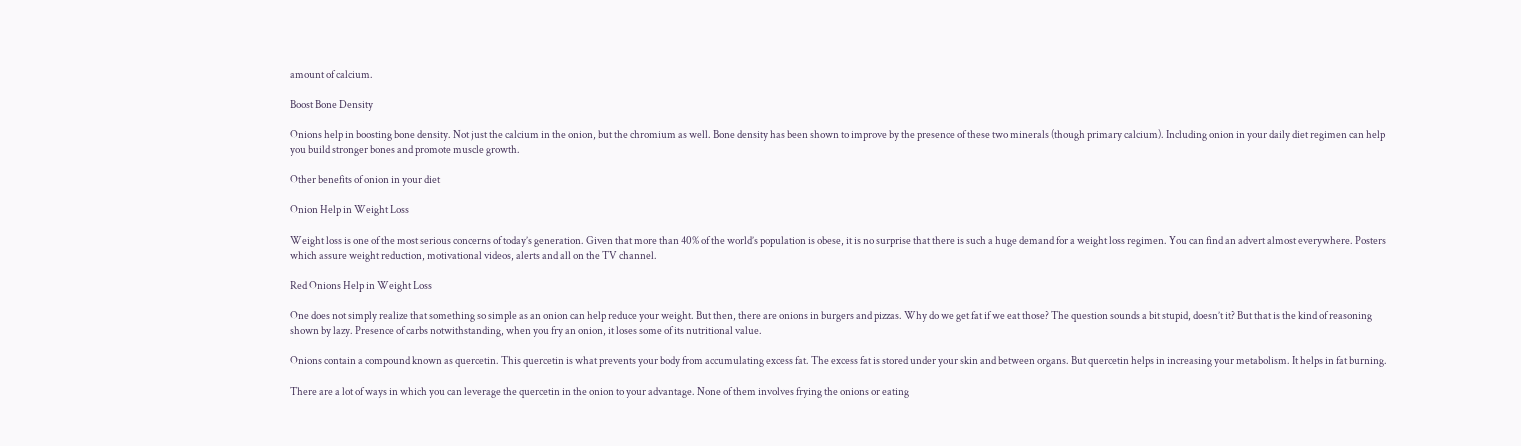amount of calcium.

Boost Bone Density

Onions help in boosting bone density. Not just the calcium in the onion, but the chromium as well. Bone density has been shown to improve by the presence of these two minerals (though primary calcium). Including onion in your daily diet regimen can help you build stronger bones and promote muscle growth.

Other benefits of onion in your diet

Onion Help in Weight Loss

Weight loss is one of the most serious concerns of today’s generation. Given that more than 40% of the world’s population is obese, it is no surprise that there is such a huge demand for a weight loss regimen. You can find an advert almost everywhere. Posters which assure weight reduction, motivational videos, alerts and all on the TV channel.

Red Onions Help in Weight Loss

One does not simply realize that something so simple as an onion can help reduce your weight. But then, there are onions in burgers and pizzas. Why do we get fat if we eat those? The question sounds a bit stupid, doesn’t it? But that is the kind of reasoning shown by lazy. Presence of carbs notwithstanding, when you fry an onion, it loses some of its nutritional value.

Onions contain a compound known as quercetin. This quercetin is what prevents your body from accumulating excess fat. The excess fat is stored under your skin and between organs. But quercetin helps in increasing your metabolism. It helps in fat burning.

There are a lot of ways in which you can leverage the quercetin in the onion to your advantage. None of them involves frying the onions or eating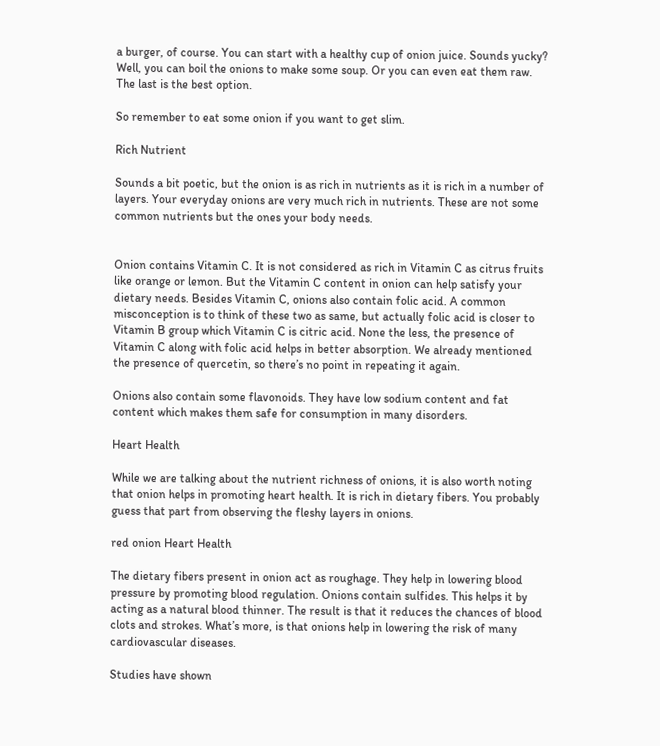a burger, of course. You can start with a healthy cup of onion juice. Sounds yucky? Well, you can boil the onions to make some soup. Or you can even eat them raw. The last is the best option.

So remember to eat some onion if you want to get slim.

Rich Nutrient

Sounds a bit poetic, but the onion is as rich in nutrients as it is rich in a number of layers. Your everyday onions are very much rich in nutrients. These are not some common nutrients but the ones your body needs.


Onion contains Vitamin C. It is not considered as rich in Vitamin C as citrus fruits like orange or lemon. But the Vitamin C content in onion can help satisfy your dietary needs. Besides Vitamin C, onions also contain folic acid. A common misconception is to think of these two as same, but actually folic acid is closer to Vitamin B group which Vitamin C is citric acid. None the less, the presence of Vitamin C along with folic acid helps in better absorption. We already mentioned the presence of quercetin, so there’s no point in repeating it again.

Onions also contain some flavonoids. They have low sodium content and fat content which makes them safe for consumption in many disorders.

Heart Health

While we are talking about the nutrient richness of onions, it is also worth noting that onion helps in promoting heart health. It is rich in dietary fibers. You probably guess that part from observing the fleshy layers in onions.

red onion Heart Health

The dietary fibers present in onion act as roughage. They help in lowering blood pressure by promoting blood regulation. Onions contain sulfides. This helps it by acting as a natural blood thinner. The result is that it reduces the chances of blood clots and strokes. What’s more, is that onions help in lowering the risk of many cardiovascular diseases.

Studies have shown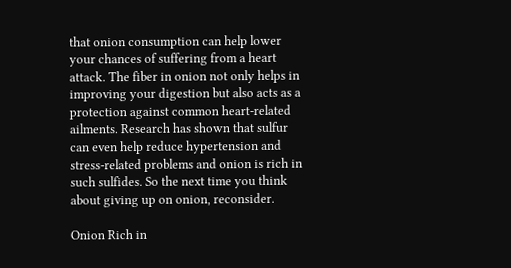that onion consumption can help lower your chances of suffering from a heart attack. The fiber in onion not only helps in improving your digestion but also acts as a protection against common heart-related ailments. Research has shown that sulfur can even help reduce hypertension and stress-related problems and onion is rich in such sulfides. So the next time you think about giving up on onion, reconsider.

Onion Rich in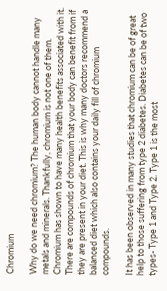Chromium

Why do we need chromium? The human body cannot handle many metals and minerals. Thankfully, chromium is not one of them. Chromium has shown to have many health benefits associated with it. There are compounds of chromium that your body can benefit from if they are present in your diet. This is why many doctors recommend a balanced diet which also contains your daily fill of chromium compounds.

It has been observed in many studies that chromium can be of great help to those suffering from type 2 diabetes. Diabetes can be of two types- Type 1 and Type 2. Type 1 is the most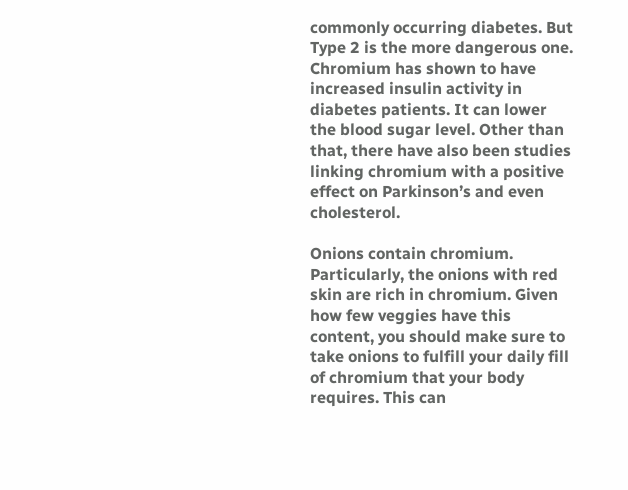commonly occurring diabetes. But Type 2 is the more dangerous one. Chromium has shown to have increased insulin activity in diabetes patients. It can lower the blood sugar level. Other than that, there have also been studies linking chromium with a positive effect on Parkinson’s and even cholesterol.

Onions contain chromium. Particularly, the onions with red skin are rich in chromium. Given how few veggies have this content, you should make sure to take onions to fulfill your daily fill of chromium that your body requires. This can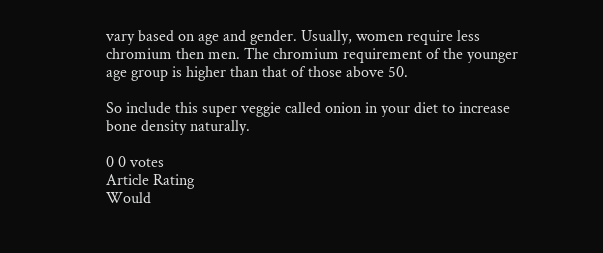vary based on age and gender. Usually, women require less chromium then men. The chromium requirement of the younger age group is higher than that of those above 50.

So include this super veggie called onion in your diet to increase bone density naturally.

0 0 votes
Article Rating
Would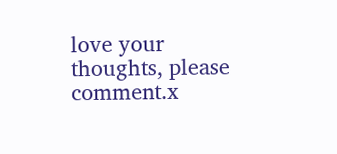love your thoughts, please comment.x